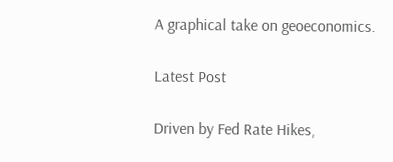A graphical take on geoeconomics.

Latest Post

Driven by Fed Rate Hikes,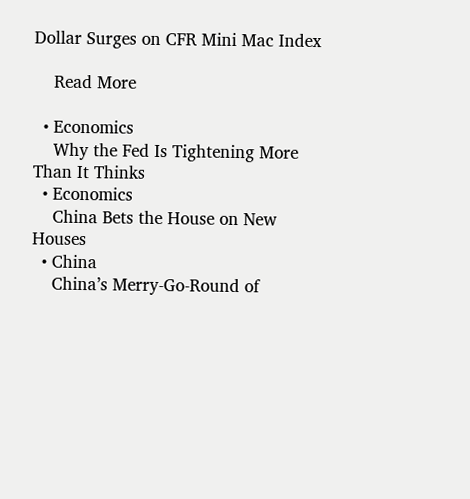Dollar Surges on CFR Mini Mac Index

    Read More

  • Economics
    Why the Fed Is Tightening More Than It Thinks
  • Economics
    China Bets the House on New Houses
  • China
    China’s Merry-Go-Round of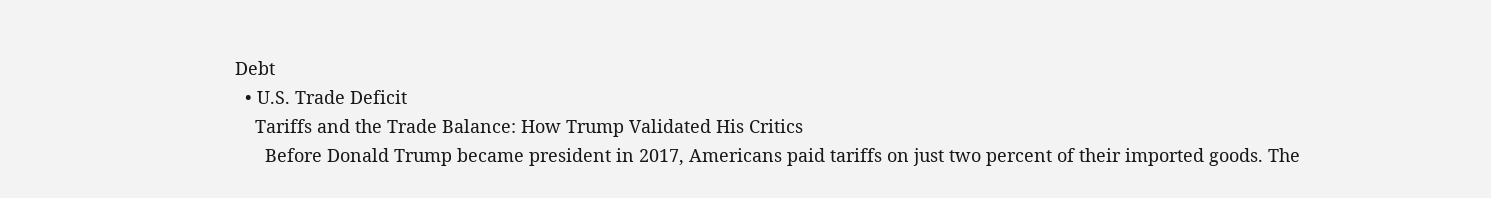Debt
  • U.S. Trade Deficit
    Tariffs and the Trade Balance: How Trump Validated His Critics
      Before Donald Trump became president in 2017, Americans paid tariffs on just two percent of their imported goods. The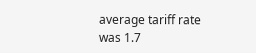average tariff rate was 1.7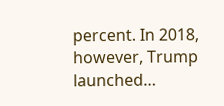percent. In 2018, however, Trump launched…